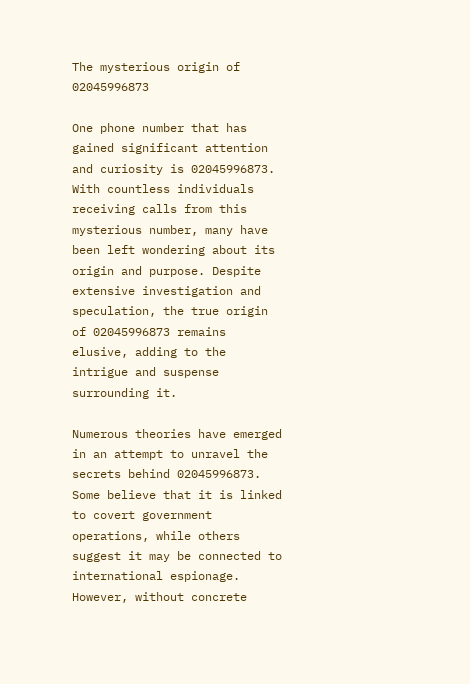The mysterious origin of 02045996873

One phone number that has gained significant attention and curiosity is 02045996873. With countless individuals receiving calls from this mysterious number, many have been left wondering about its origin and purpose. Despite extensive investigation and speculation, the true origin of 02045996873 remains elusive, adding to the intrigue and suspense surrounding it.

Numerous theories have emerged in an attempt to unravel the secrets behind 02045996873. Some believe that it is linked to covert government operations, while others suggest it may be connected to international espionage. However, without concrete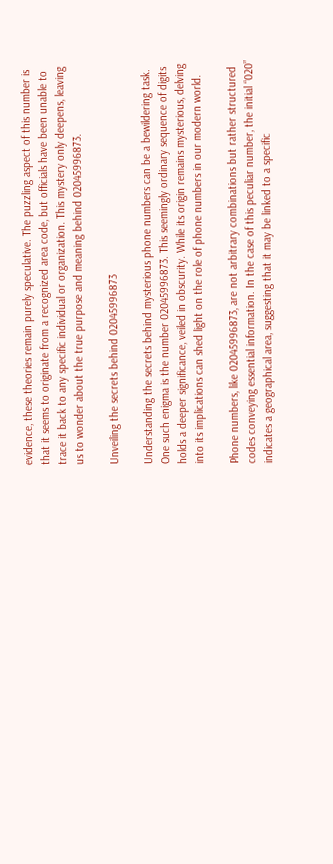evidence, these theories remain purely speculative. The puzzling aspect of this number is that it seems to originate from a recognized area code, but officials have been unable to trace it back to any specific individual or organization. This mystery only deepens, leaving us to wonder about the true purpose and meaning behind 02045996873.

Unveiling the secrets behind 02045996873

Understanding the secrets behind mysterious phone numbers can be a bewildering task. One such enigma is the number 02045996873. This seemingly ordinary sequence of digits holds a deeper significance, veiled in obscurity. While its origin remains mysterious, delving into its implications can shed light on the role of phone numbers in our modern world.

Phone numbers, like 02045996873, are not arbitrary combinations but rather structured codes conveying essential information. In the case of this peculiar number, the initial “020” indicates a geographical area, suggesting that it may be linked to a specific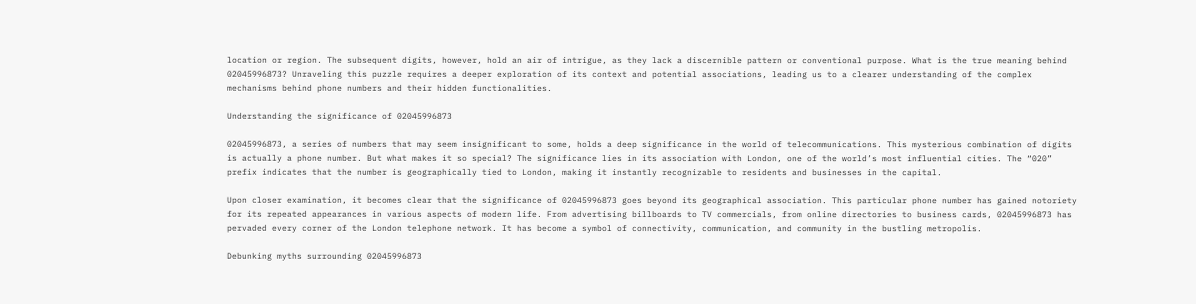location or region. The subsequent digits, however, hold an air of intrigue, as they lack a discernible pattern or conventional purpose. What is the true meaning behind 02045996873? Unraveling this puzzle requires a deeper exploration of its context and potential associations, leading us to a clearer understanding of the complex mechanisms behind phone numbers and their hidden functionalities.

Understanding the significance of 02045996873

02045996873, a series of numbers that may seem insignificant to some, holds a deep significance in the world of telecommunications. This mysterious combination of digits is actually a phone number. But what makes it so special? The significance lies in its association with London, one of the world’s most influential cities. The “020” prefix indicates that the number is geographically tied to London, making it instantly recognizable to residents and businesses in the capital.

Upon closer examination, it becomes clear that the significance of 02045996873 goes beyond its geographical association. This particular phone number has gained notoriety for its repeated appearances in various aspects of modern life. From advertising billboards to TV commercials, from online directories to business cards, 02045996873 has pervaded every corner of the London telephone network. It has become a symbol of connectivity, communication, and community in the bustling metropolis.

Debunking myths surrounding 02045996873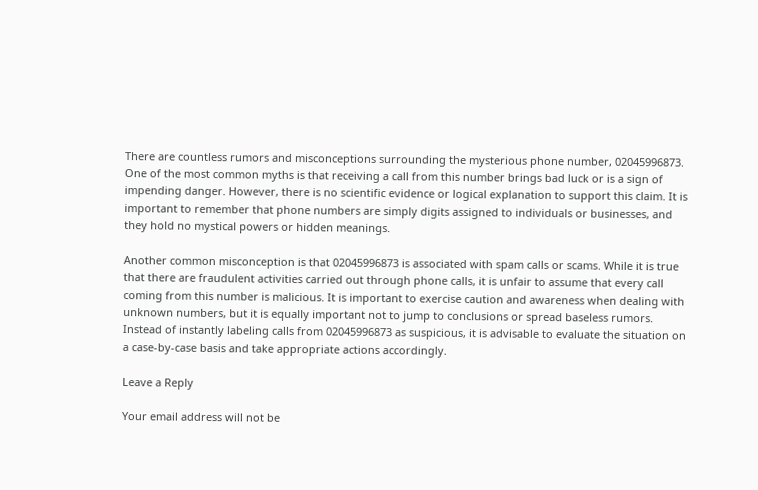There are countless rumors and misconceptions surrounding the mysterious phone number, 02045996873. One of the most common myths is that receiving a call from this number brings bad luck or is a sign of impending danger. However, there is no scientific evidence or logical explanation to support this claim. It is important to remember that phone numbers are simply digits assigned to individuals or businesses, and they hold no mystical powers or hidden meanings.

Another common misconception is that 02045996873 is associated with spam calls or scams. While it is true that there are fraudulent activities carried out through phone calls, it is unfair to assume that every call coming from this number is malicious. It is important to exercise caution and awareness when dealing with unknown numbers, but it is equally important not to jump to conclusions or spread baseless rumors. Instead of instantly labeling calls from 02045996873 as suspicious, it is advisable to evaluate the situation on a case-by-case basis and take appropriate actions accordingly.

Leave a Reply

Your email address will not be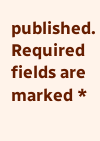published. Required fields are marked *